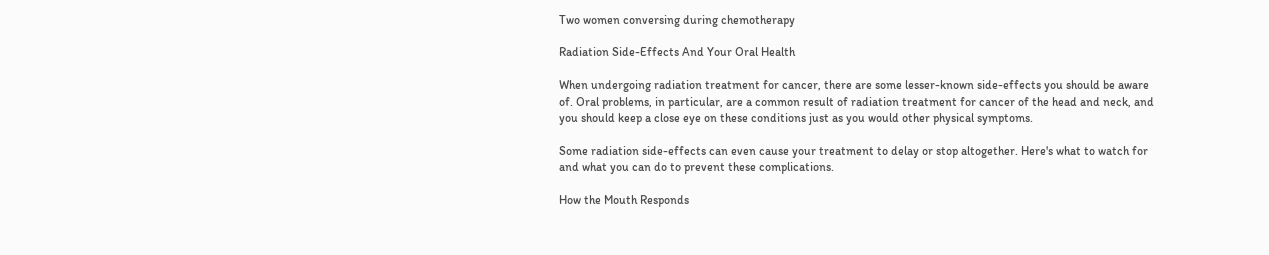Two women conversing during chemotherapy

Radiation Side-Effects And Your Oral Health

When undergoing radiation treatment for cancer, there are some lesser-known side-effects you should be aware of. Oral problems, in particular, are a common result of radiation treatment for cancer of the head and neck, and you should keep a close eye on these conditions just as you would other physical symptoms.

Some radiation side-effects can even cause your treatment to delay or stop altogether. Here's what to watch for and what you can do to prevent these complications.

How the Mouth Responds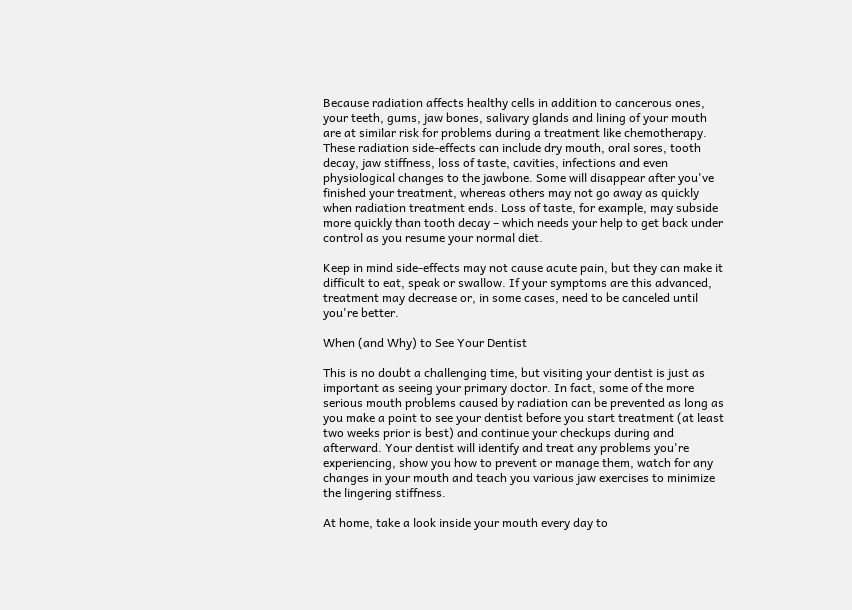Because radiation affects healthy cells in addition to cancerous ones, your teeth, gums, jaw bones, salivary glands and lining of your mouth are at similar risk for problems during a treatment like chemotherapy. These radiation side-effects can include dry mouth, oral sores, tooth decay, jaw stiffness, loss of taste, cavities, infections and even physiological changes to the jawbone. Some will disappear after you've finished your treatment, whereas others may not go away as quickly when radiation treatment ends. Loss of taste, for example, may subside more quickly than tooth decay – which needs your help to get back under control as you resume your normal diet.

Keep in mind side-effects may not cause acute pain, but they can make it difficult to eat, speak or swallow. If your symptoms are this advanced, treatment may decrease or, in some cases, need to be canceled until you're better.

When (and Why) to See Your Dentist

This is no doubt a challenging time, but visiting your dentist is just as important as seeing your primary doctor. In fact, some of the more serious mouth problems caused by radiation can be prevented as long as you make a point to see your dentist before you start treatment (at least two weeks prior is best) and continue your checkups during and afterward. Your dentist will identify and treat any problems you're experiencing, show you how to prevent or manage them, watch for any changes in your mouth and teach you various jaw exercises to minimize the lingering stiffness.

At home, take a look inside your mouth every day to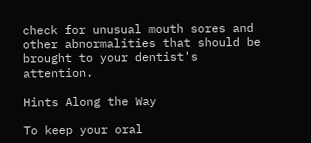check for unusual mouth sores and other abnormalities that should be brought to your dentist's attention.

Hints Along the Way

To keep your oral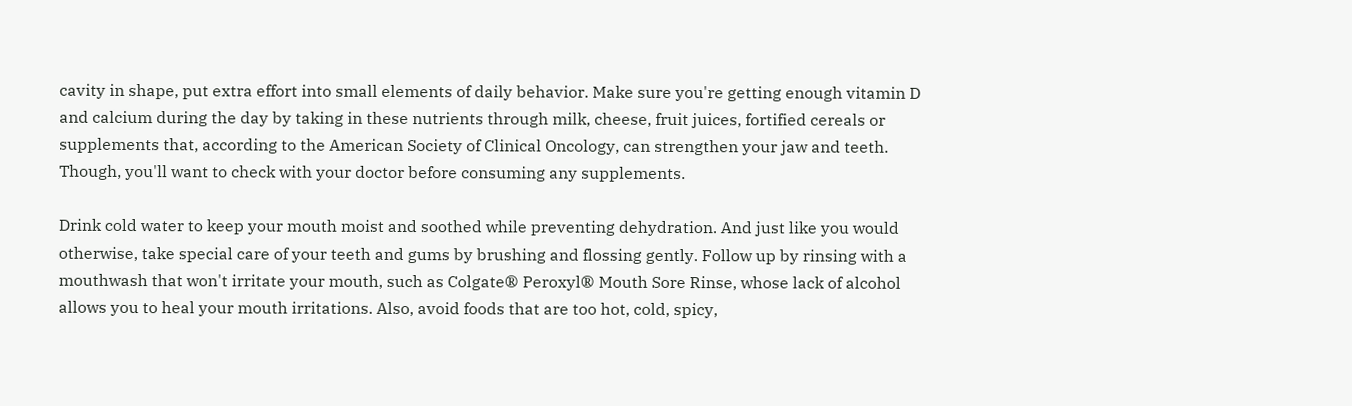cavity in shape, put extra effort into small elements of daily behavior. Make sure you're getting enough vitamin D and calcium during the day by taking in these nutrients through milk, cheese, fruit juices, fortified cereals or supplements that, according to the American Society of Clinical Oncology, can strengthen your jaw and teeth. Though, you'll want to check with your doctor before consuming any supplements.

Drink cold water to keep your mouth moist and soothed while preventing dehydration. And just like you would otherwise, take special care of your teeth and gums by brushing and flossing gently. Follow up by rinsing with a mouthwash that won't irritate your mouth, such as Colgate® Peroxyl® Mouth Sore Rinse, whose lack of alcohol allows you to heal your mouth irritations. Also, avoid foods that are too hot, cold, spicy,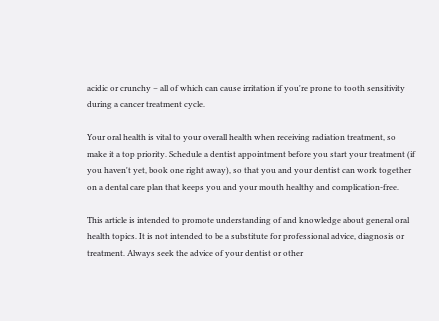acidic or crunchy – all of which can cause irritation if you're prone to tooth sensitivity during a cancer treatment cycle.

Your oral health is vital to your overall health when receiving radiation treatment, so make it a top priority. Schedule a dentist appointment before you start your treatment (if you haven't yet, book one right away), so that you and your dentist can work together on a dental care plan that keeps you and your mouth healthy and complication-free.

This article is intended to promote understanding of and knowledge about general oral health topics. It is not intended to be a substitute for professional advice, diagnosis or treatment. Always seek the advice of your dentist or other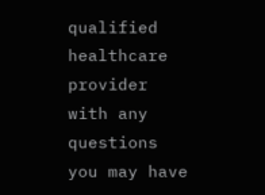qualified healthcare provider with any questions you may have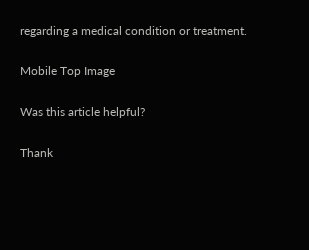regarding a medical condition or treatment.

Mobile Top Image

Was this article helpful?

Thank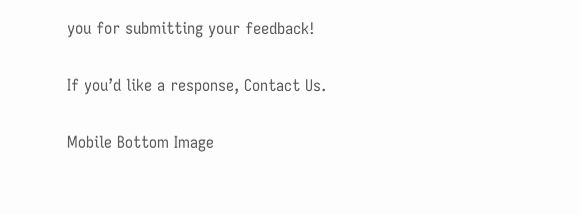you for submitting your feedback!

If you’d like a response, Contact Us.

Mobile Bottom Image